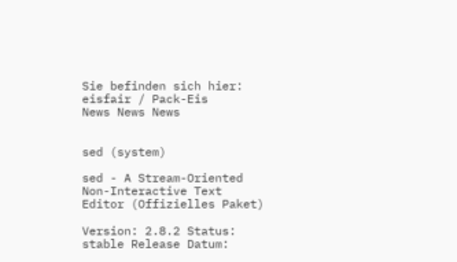Sie befinden sich hier: eisfair / Pack-Eis
News News News


sed (system)

sed - A Stream-Oriented Non-Interactive Text Editor (Offizielles Paket)

Version: 2.8.2 Status: stable Release Datum: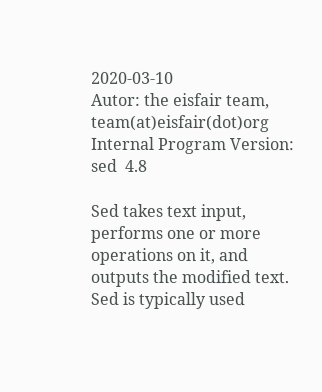2020-03-10
Autor: the eisfair team, team(at)eisfair(dot)org
Internal Program Version: sed  4.8

Sed takes text input, performs one or more operations on it, and
outputs the modified text. Sed is typically used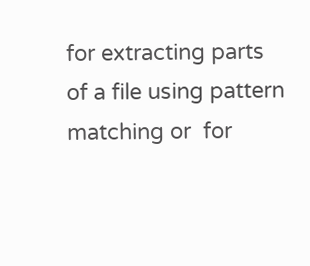for extracting parts
of a file using pattern matching or  for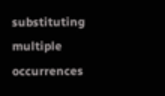substituting multiple
occurrences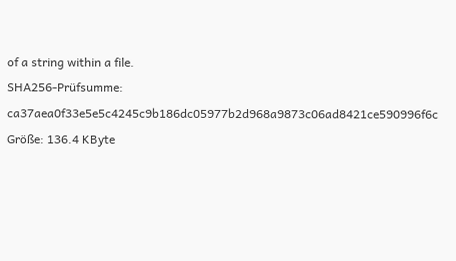of a string within a file.
SHA256-Prüfsumme: ca37aea0f33e5e5c4245c9b186dc05977b2d968a9873c06ad8421ce590996f6c
Größe: 136.4 KByte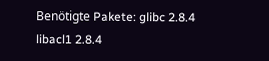Benötigte Pakete: glibc 2.8.4
libacl1 2.8.4